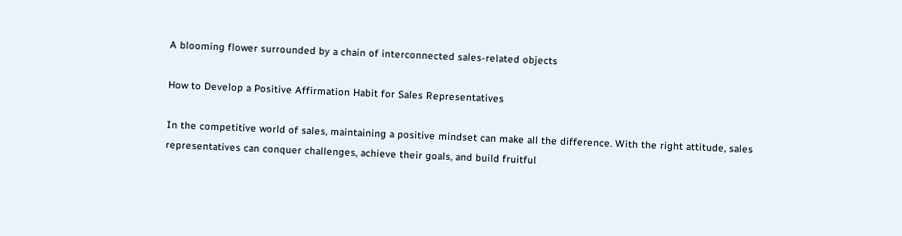A blooming flower surrounded by a chain of interconnected sales-related objects

How to Develop a Positive Affirmation Habit for Sales Representatives

In the competitive world of sales, maintaining a positive mindset can make all the difference. With the right attitude, sales representatives can conquer challenges, achieve their goals, and build fruitful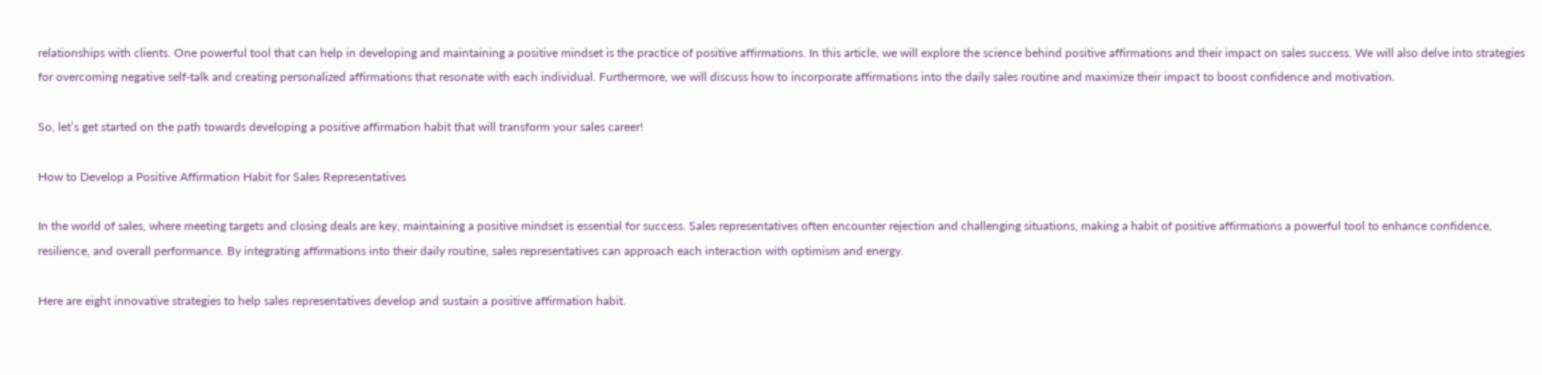relationships with clients. One powerful tool that can help in developing and maintaining a positive mindset is the practice of positive affirmations. In this article, we will explore the science behind positive affirmations and their impact on sales success. We will also delve into strategies for overcoming negative self-talk and creating personalized affirmations that resonate with each individual. Furthermore, we will discuss how to incorporate affirmations into the daily sales routine and maximize their impact to boost confidence and motivation.

So, let’s get started on the path towards developing a positive affirmation habit that will transform your sales career!

How to Develop a Positive Affirmation Habit for Sales Representatives

In the world of sales, where meeting targets and closing deals are key, maintaining a positive mindset is essential for success. Sales representatives often encounter rejection and challenging situations, making a habit of positive affirmations a powerful tool to enhance confidence, resilience, and overall performance. By integrating affirmations into their daily routine, sales representatives can approach each interaction with optimism and energy.

Here are eight innovative strategies to help sales representatives develop and sustain a positive affirmation habit.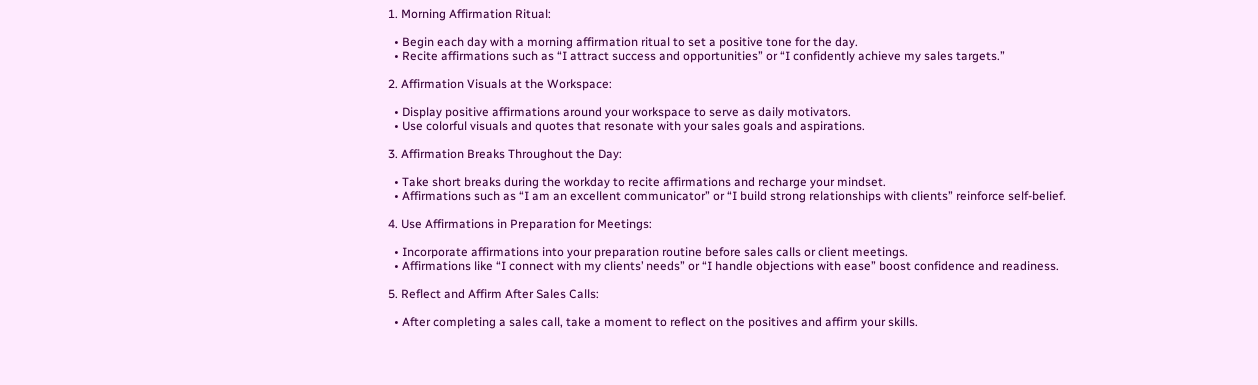1. Morning Affirmation Ritual:

  • Begin each day with a morning affirmation ritual to set a positive tone for the day.
  • Recite affirmations such as “I attract success and opportunities” or “I confidently achieve my sales targets.”

2. Affirmation Visuals at the Workspace:

  • Display positive affirmations around your workspace to serve as daily motivators.
  • Use colorful visuals and quotes that resonate with your sales goals and aspirations.

3. Affirmation Breaks Throughout the Day:

  • Take short breaks during the workday to recite affirmations and recharge your mindset.
  • Affirmations such as “I am an excellent communicator” or “I build strong relationships with clients” reinforce self-belief.

4. Use Affirmations in Preparation for Meetings:

  • Incorporate affirmations into your preparation routine before sales calls or client meetings.
  • Affirmations like “I connect with my clients’ needs” or “I handle objections with ease” boost confidence and readiness.

5. Reflect and Affirm After Sales Calls:

  • After completing a sales call, take a moment to reflect on the positives and affirm your skills.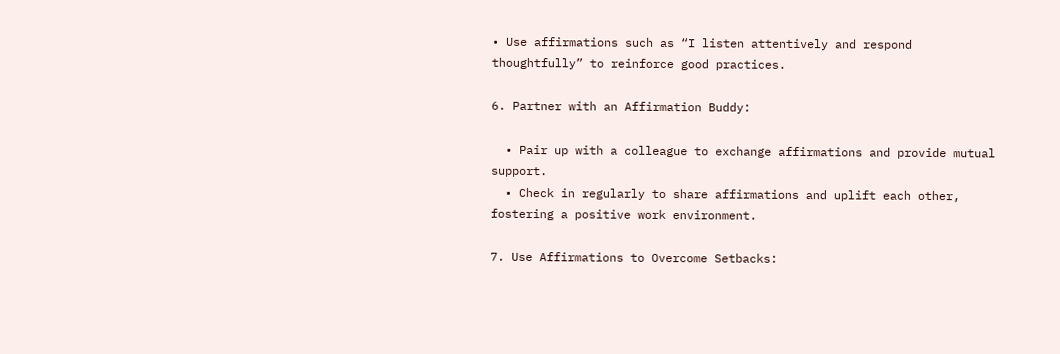• Use affirmations such as “I listen attentively and respond thoughtfully” to reinforce good practices.

6. Partner with an Affirmation Buddy:

  • Pair up with a colleague to exchange affirmations and provide mutual support.
  • Check in regularly to share affirmations and uplift each other, fostering a positive work environment.

7. Use Affirmations to Overcome Setbacks: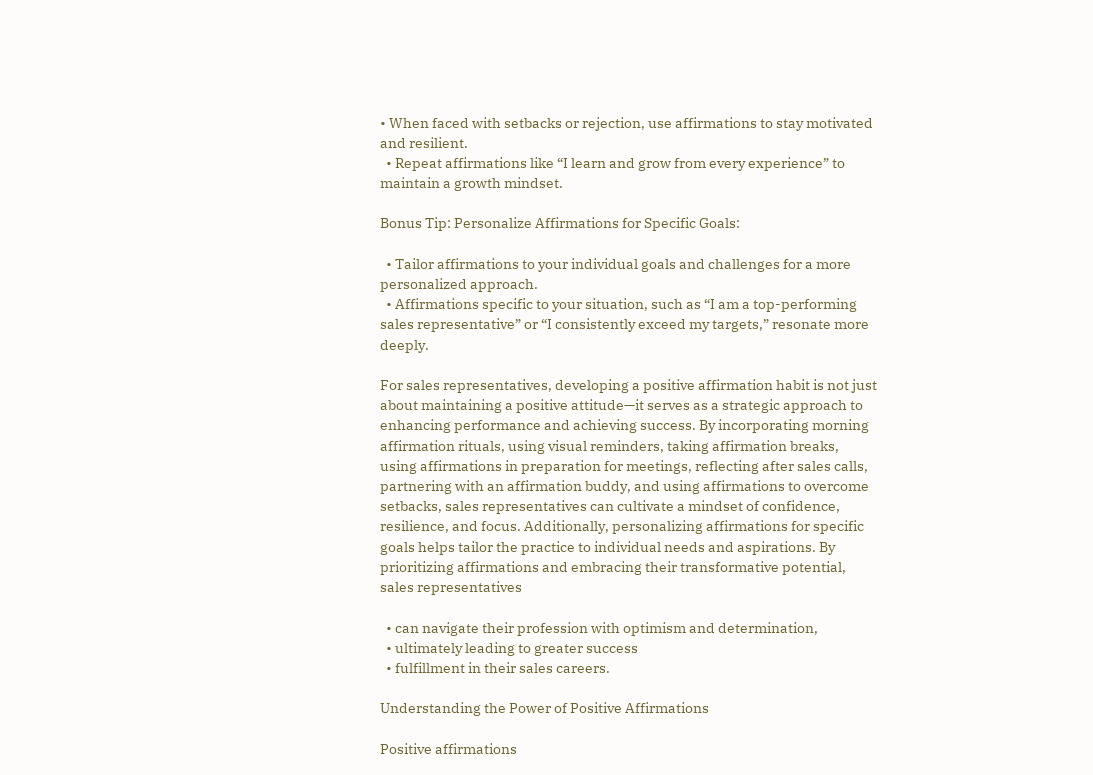• When faced with setbacks or rejection, use affirmations to stay motivated and resilient.
  • Repeat affirmations like “I learn and grow from every experience” to maintain a growth mindset.

Bonus Tip: Personalize Affirmations for Specific Goals:

  • Tailor affirmations to your individual goals and challenges for a more personalized approach.
  • Affirmations specific to your situation, such as “I am a top-performing sales representative” or “I consistently exceed my targets,” resonate more deeply.

For sales representatives, developing a positive affirmation habit is not just about maintaining a positive attitude—it serves as a strategic approach to enhancing performance and achieving success. By incorporating morning affirmation rituals, using visual reminders, taking affirmation breaks, using affirmations in preparation for meetings, reflecting after sales calls, partnering with an affirmation buddy, and using affirmations to overcome setbacks, sales representatives can cultivate a mindset of confidence, resilience, and focus. Additionally, personalizing affirmations for specific goals helps tailor the practice to individual needs and aspirations. By prioritizing affirmations and embracing their transformative potential, sales representatives

  • can navigate their profession with optimism and determination,
  • ultimately leading to greater success
  • fulfillment in their sales careers.

Understanding the Power of Positive Affirmations

Positive affirmations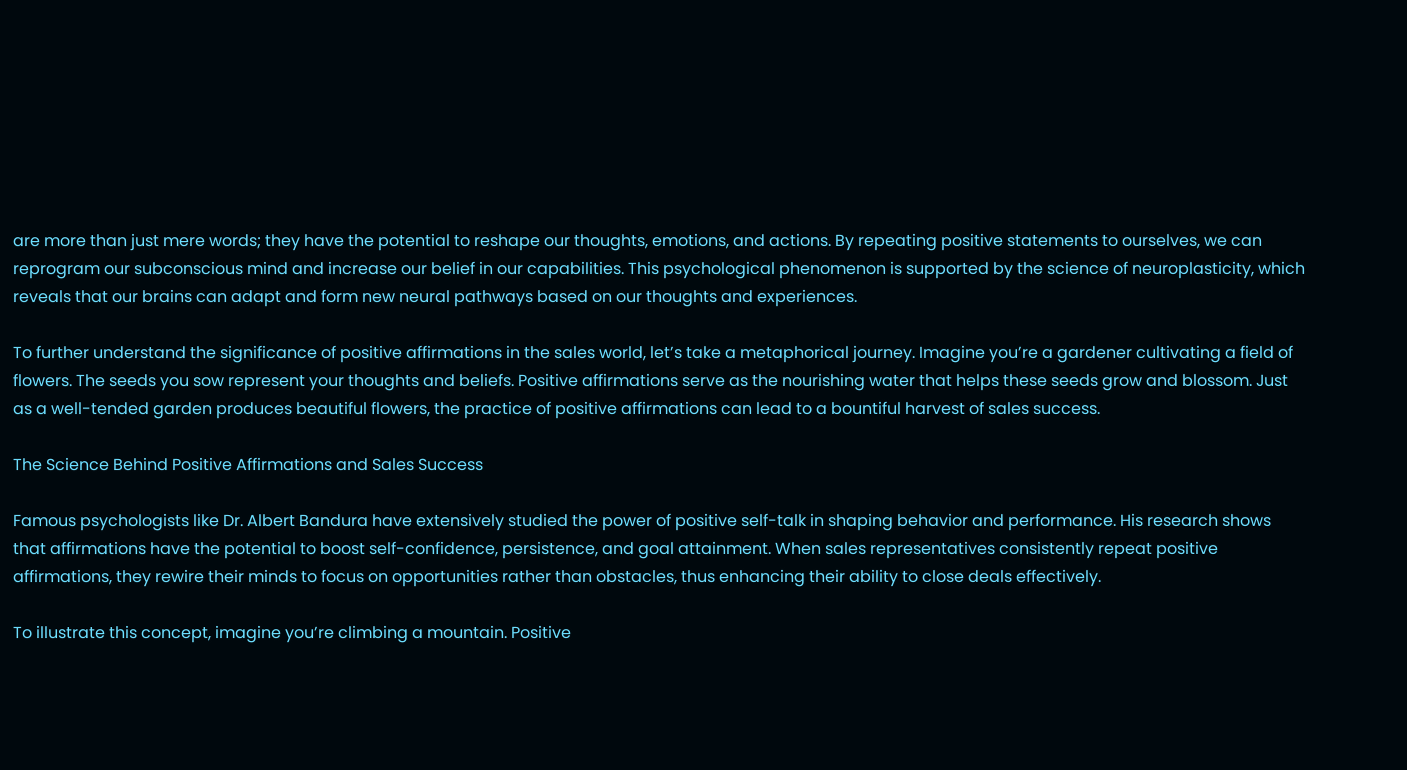are more than just mere words; they have the potential to reshape our thoughts, emotions, and actions. By repeating positive statements to ourselves, we can reprogram our subconscious mind and increase our belief in our capabilities. This psychological phenomenon is supported by the science of neuroplasticity, which reveals that our brains can adapt and form new neural pathways based on our thoughts and experiences.

To further understand the significance of positive affirmations in the sales world, let’s take a metaphorical journey. Imagine you’re a gardener cultivating a field of flowers. The seeds you sow represent your thoughts and beliefs. Positive affirmations serve as the nourishing water that helps these seeds grow and blossom. Just as a well-tended garden produces beautiful flowers, the practice of positive affirmations can lead to a bountiful harvest of sales success.

The Science Behind Positive Affirmations and Sales Success

Famous psychologists like Dr. Albert Bandura have extensively studied the power of positive self-talk in shaping behavior and performance. His research shows that affirmations have the potential to boost self-confidence, persistence, and goal attainment. When sales representatives consistently repeat positive affirmations, they rewire their minds to focus on opportunities rather than obstacles, thus enhancing their ability to close deals effectively.

To illustrate this concept, imagine you’re climbing a mountain. Positive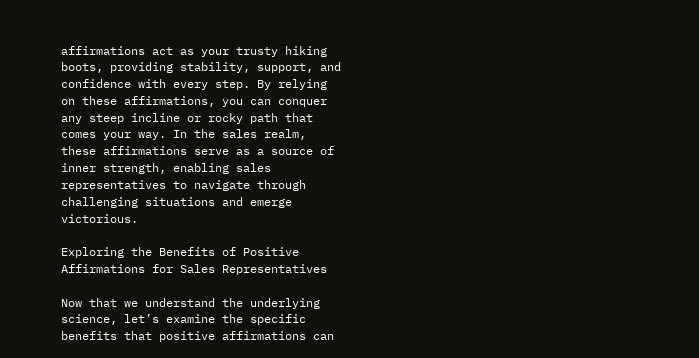affirmations act as your trusty hiking boots, providing stability, support, and confidence with every step. By relying on these affirmations, you can conquer any steep incline or rocky path that comes your way. In the sales realm, these affirmations serve as a source of inner strength, enabling sales representatives to navigate through challenging situations and emerge victorious.

Exploring the Benefits of Positive Affirmations for Sales Representatives

Now that we understand the underlying science, let’s examine the specific benefits that positive affirmations can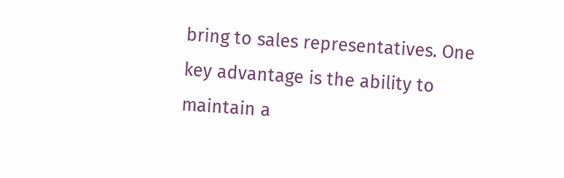bring to sales representatives. One key advantage is the ability to maintain a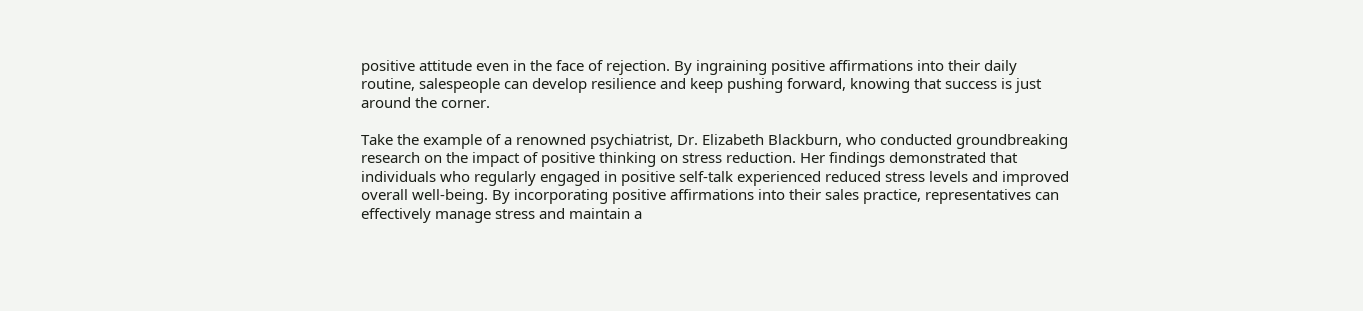positive attitude even in the face of rejection. By ingraining positive affirmations into their daily routine, salespeople can develop resilience and keep pushing forward, knowing that success is just around the corner.

Take the example of a renowned psychiatrist, Dr. Elizabeth Blackburn, who conducted groundbreaking research on the impact of positive thinking on stress reduction. Her findings demonstrated that individuals who regularly engaged in positive self-talk experienced reduced stress levels and improved overall well-being. By incorporating positive affirmations into their sales practice, representatives can effectively manage stress and maintain a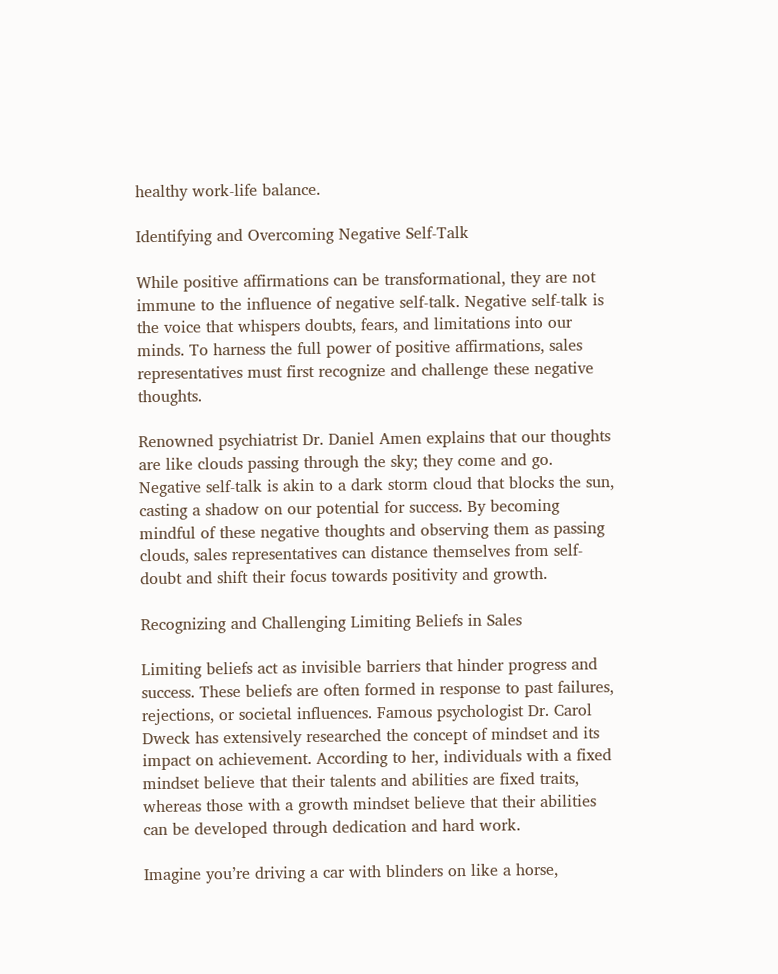healthy work-life balance.

Identifying and Overcoming Negative Self-Talk

While positive affirmations can be transformational, they are not immune to the influence of negative self-talk. Negative self-talk is the voice that whispers doubts, fears, and limitations into our minds. To harness the full power of positive affirmations, sales representatives must first recognize and challenge these negative thoughts.

Renowned psychiatrist Dr. Daniel Amen explains that our thoughts are like clouds passing through the sky; they come and go. Negative self-talk is akin to a dark storm cloud that blocks the sun, casting a shadow on our potential for success. By becoming mindful of these negative thoughts and observing them as passing clouds, sales representatives can distance themselves from self-doubt and shift their focus towards positivity and growth.

Recognizing and Challenging Limiting Beliefs in Sales

Limiting beliefs act as invisible barriers that hinder progress and success. These beliefs are often formed in response to past failures, rejections, or societal influences. Famous psychologist Dr. Carol Dweck has extensively researched the concept of mindset and its impact on achievement. According to her, individuals with a fixed mindset believe that their talents and abilities are fixed traits, whereas those with a growth mindset believe that their abilities can be developed through dedication and hard work.

Imagine you’re driving a car with blinders on like a horse,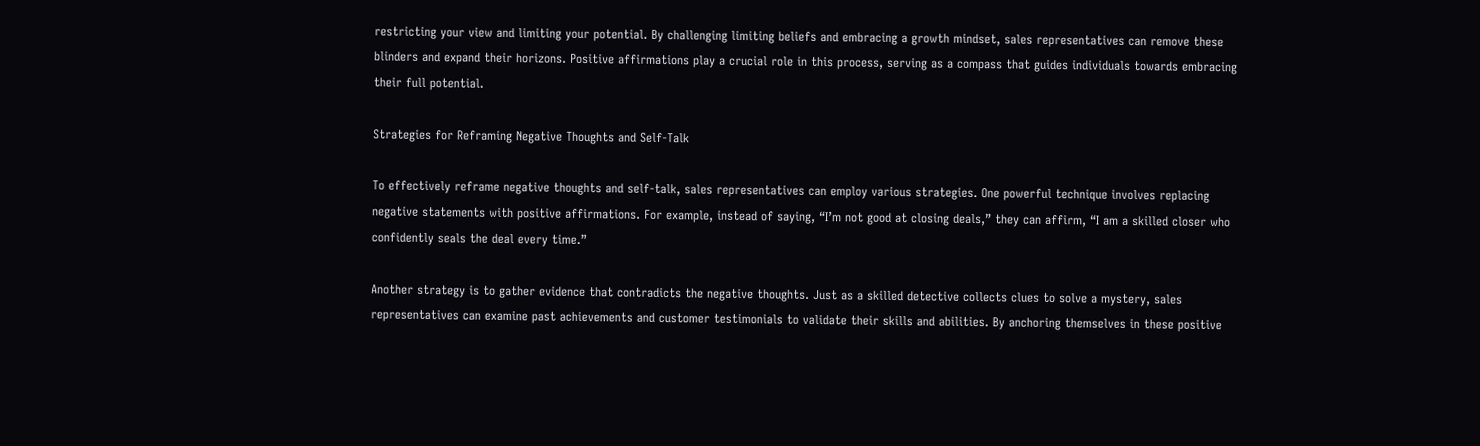restricting your view and limiting your potential. By challenging limiting beliefs and embracing a growth mindset, sales representatives can remove these blinders and expand their horizons. Positive affirmations play a crucial role in this process, serving as a compass that guides individuals towards embracing their full potential.

Strategies for Reframing Negative Thoughts and Self-Talk

To effectively reframe negative thoughts and self-talk, sales representatives can employ various strategies. One powerful technique involves replacing negative statements with positive affirmations. For example, instead of saying, “I’m not good at closing deals,” they can affirm, “I am a skilled closer who confidently seals the deal every time.”

Another strategy is to gather evidence that contradicts the negative thoughts. Just as a skilled detective collects clues to solve a mystery, sales representatives can examine past achievements and customer testimonials to validate their skills and abilities. By anchoring themselves in these positive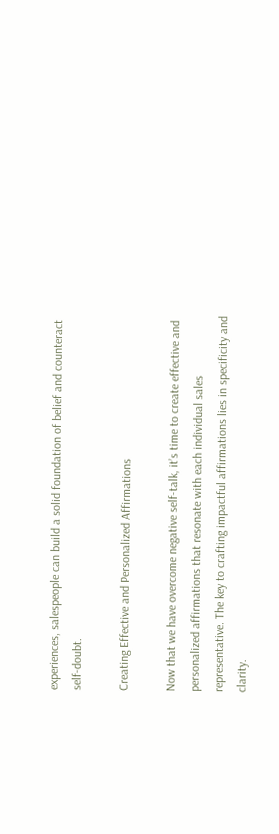experiences, salespeople can build a solid foundation of belief and counteract self-doubt.

Creating Effective and Personalized Affirmations

Now that we have overcome negative self-talk, it’s time to create effective and personalized affirmations that resonate with each individual sales representative. The key to crafting impactful affirmations lies in specificity and clarity.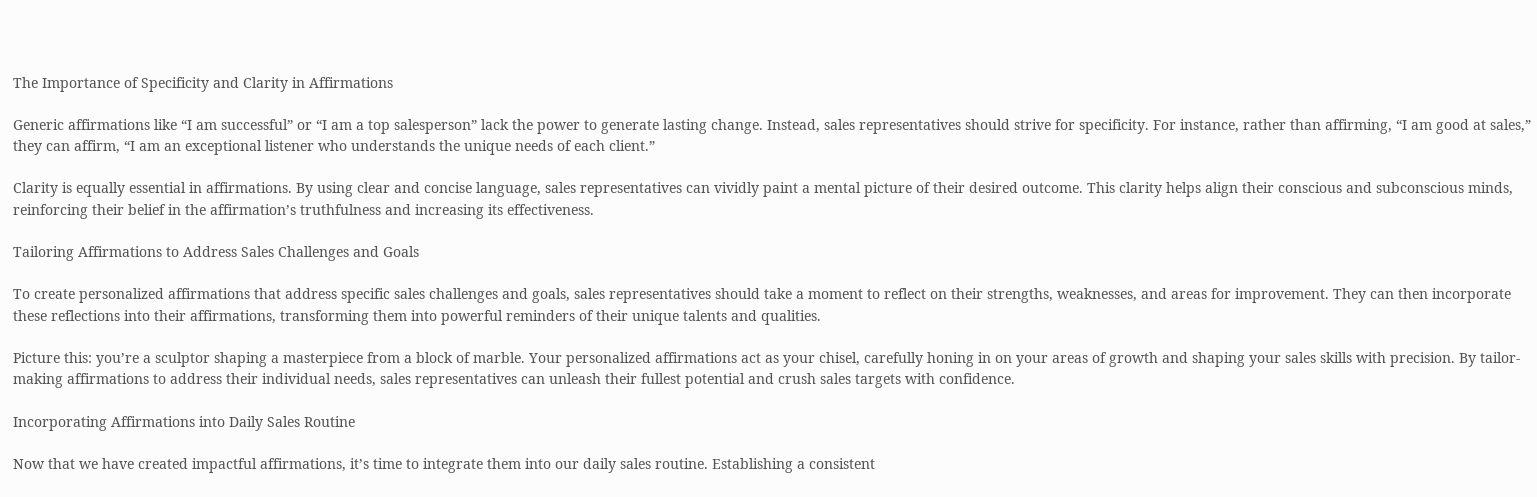The Importance of Specificity and Clarity in Affirmations

Generic affirmations like “I am successful” or “I am a top salesperson” lack the power to generate lasting change. Instead, sales representatives should strive for specificity. For instance, rather than affirming, “I am good at sales,” they can affirm, “I am an exceptional listener who understands the unique needs of each client.”

Clarity is equally essential in affirmations. By using clear and concise language, sales representatives can vividly paint a mental picture of their desired outcome. This clarity helps align their conscious and subconscious minds, reinforcing their belief in the affirmation’s truthfulness and increasing its effectiveness.

Tailoring Affirmations to Address Sales Challenges and Goals

To create personalized affirmations that address specific sales challenges and goals, sales representatives should take a moment to reflect on their strengths, weaknesses, and areas for improvement. They can then incorporate these reflections into their affirmations, transforming them into powerful reminders of their unique talents and qualities.

Picture this: you’re a sculptor shaping a masterpiece from a block of marble. Your personalized affirmations act as your chisel, carefully honing in on your areas of growth and shaping your sales skills with precision. By tailor-making affirmations to address their individual needs, sales representatives can unleash their fullest potential and crush sales targets with confidence.

Incorporating Affirmations into Daily Sales Routine

Now that we have created impactful affirmations, it’s time to integrate them into our daily sales routine. Establishing a consistent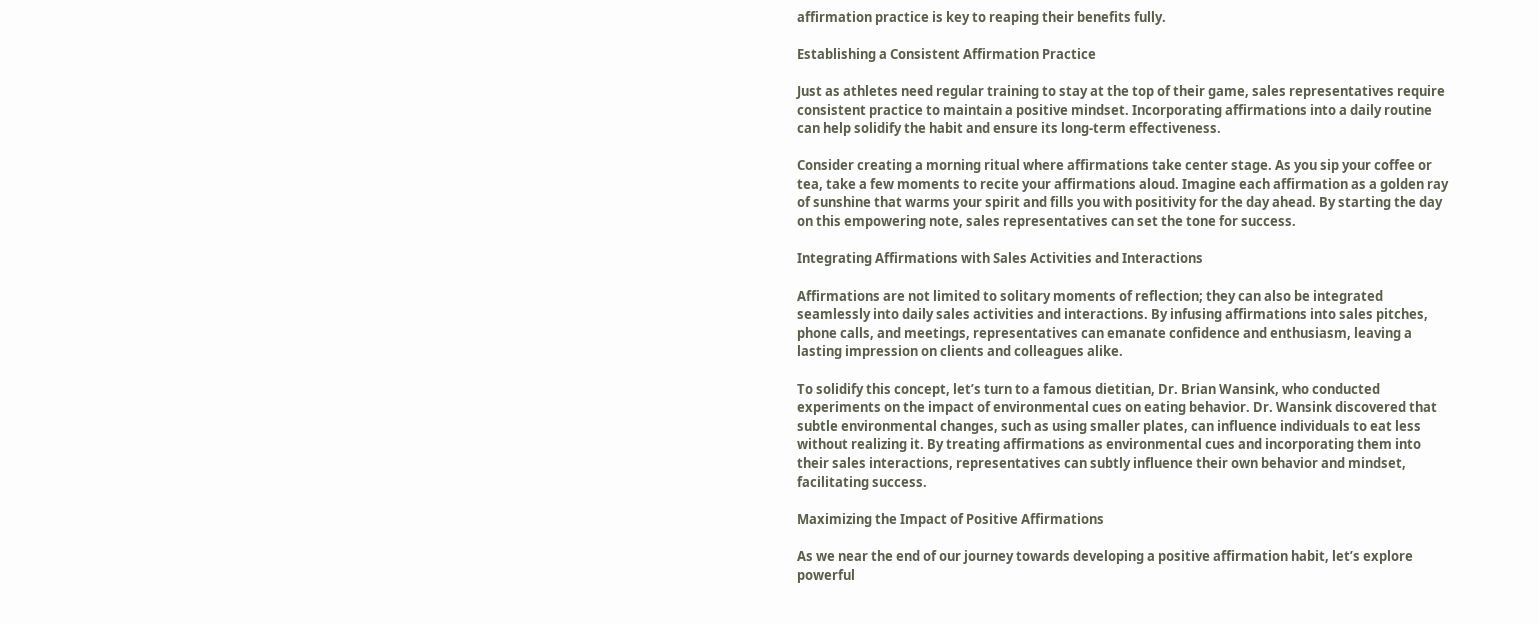affirmation practice is key to reaping their benefits fully.

Establishing a Consistent Affirmation Practice

Just as athletes need regular training to stay at the top of their game, sales representatives require consistent practice to maintain a positive mindset. Incorporating affirmations into a daily routine can help solidify the habit and ensure its long-term effectiveness.

Consider creating a morning ritual where affirmations take center stage. As you sip your coffee or tea, take a few moments to recite your affirmations aloud. Imagine each affirmation as a golden ray of sunshine that warms your spirit and fills you with positivity for the day ahead. By starting the day on this empowering note, sales representatives can set the tone for success.

Integrating Affirmations with Sales Activities and Interactions

Affirmations are not limited to solitary moments of reflection; they can also be integrated seamlessly into daily sales activities and interactions. By infusing affirmations into sales pitches, phone calls, and meetings, representatives can emanate confidence and enthusiasm, leaving a lasting impression on clients and colleagues alike.

To solidify this concept, let’s turn to a famous dietitian, Dr. Brian Wansink, who conducted experiments on the impact of environmental cues on eating behavior. Dr. Wansink discovered that subtle environmental changes, such as using smaller plates, can influence individuals to eat less without realizing it. By treating affirmations as environmental cues and incorporating them into their sales interactions, representatives can subtly influence their own behavior and mindset, facilitating success.

Maximizing the Impact of Positive Affirmations

As we near the end of our journey towards developing a positive affirmation habit, let’s explore powerful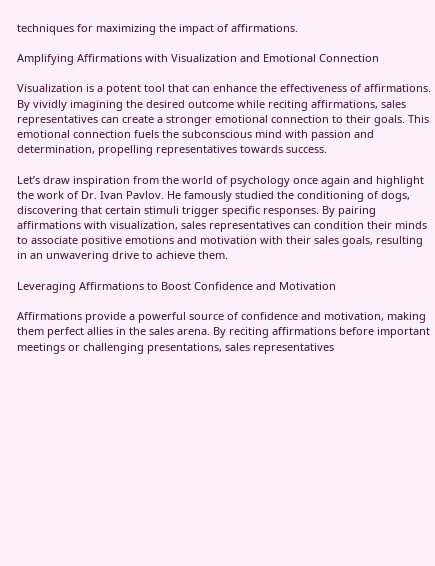techniques for maximizing the impact of affirmations.

Amplifying Affirmations with Visualization and Emotional Connection

Visualization is a potent tool that can enhance the effectiveness of affirmations. By vividly imagining the desired outcome while reciting affirmations, sales representatives can create a stronger emotional connection to their goals. This emotional connection fuels the subconscious mind with passion and determination, propelling representatives towards success.

Let’s draw inspiration from the world of psychology once again and highlight the work of Dr. Ivan Pavlov. He famously studied the conditioning of dogs, discovering that certain stimuli trigger specific responses. By pairing affirmations with visualization, sales representatives can condition their minds to associate positive emotions and motivation with their sales goals, resulting in an unwavering drive to achieve them.

Leveraging Affirmations to Boost Confidence and Motivation

Affirmations provide a powerful source of confidence and motivation, making them perfect allies in the sales arena. By reciting affirmations before important meetings or challenging presentations, sales representatives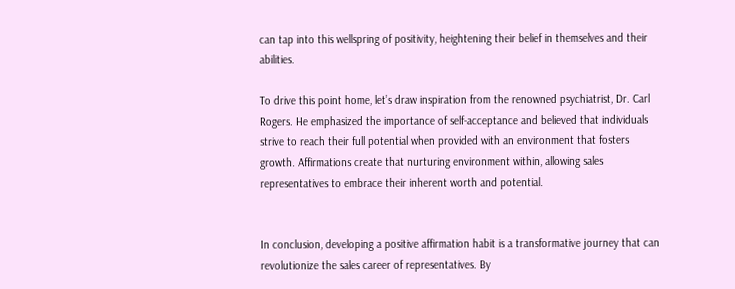can tap into this wellspring of positivity, heightening their belief in themselves and their abilities.

To drive this point home, let’s draw inspiration from the renowned psychiatrist, Dr. Carl Rogers. He emphasized the importance of self-acceptance and believed that individuals strive to reach their full potential when provided with an environment that fosters growth. Affirmations create that nurturing environment within, allowing sales representatives to embrace their inherent worth and potential.


In conclusion, developing a positive affirmation habit is a transformative journey that can revolutionize the sales career of representatives. By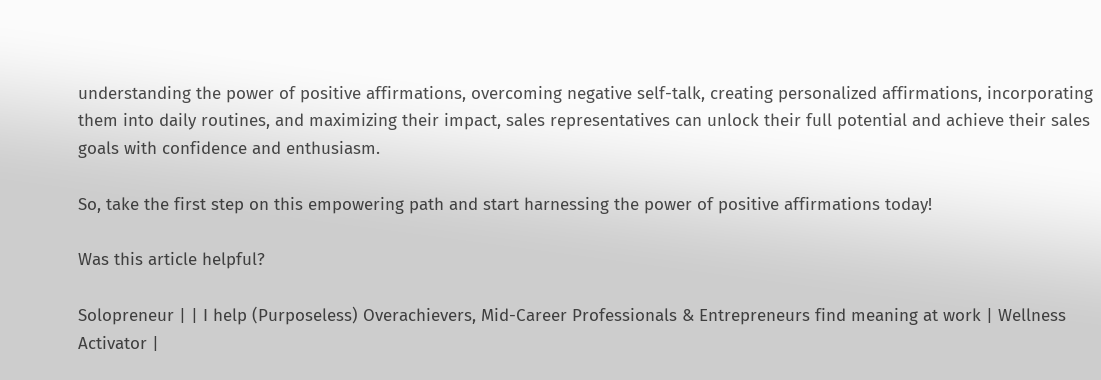understanding the power of positive affirmations, overcoming negative self-talk, creating personalized affirmations, incorporating them into daily routines, and maximizing their impact, sales representatives can unlock their full potential and achieve their sales goals with confidence and enthusiasm.

So, take the first step on this empowering path and start harnessing the power of positive affirmations today!

Was this article helpful?

Solopreneur | | I help (Purposeless) Overachievers, Mid-Career Professionals & Entrepreneurs find meaning at work | Wellness Activator |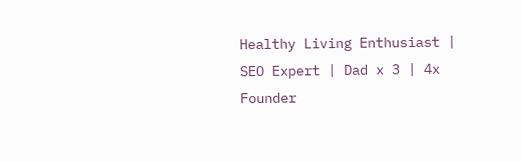Healthy Living Enthusiast | SEO Expert | Dad x 3 | 4x Founder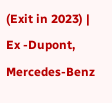(Exit in 2023) | Ex -Dupont, Mercedes-Benz